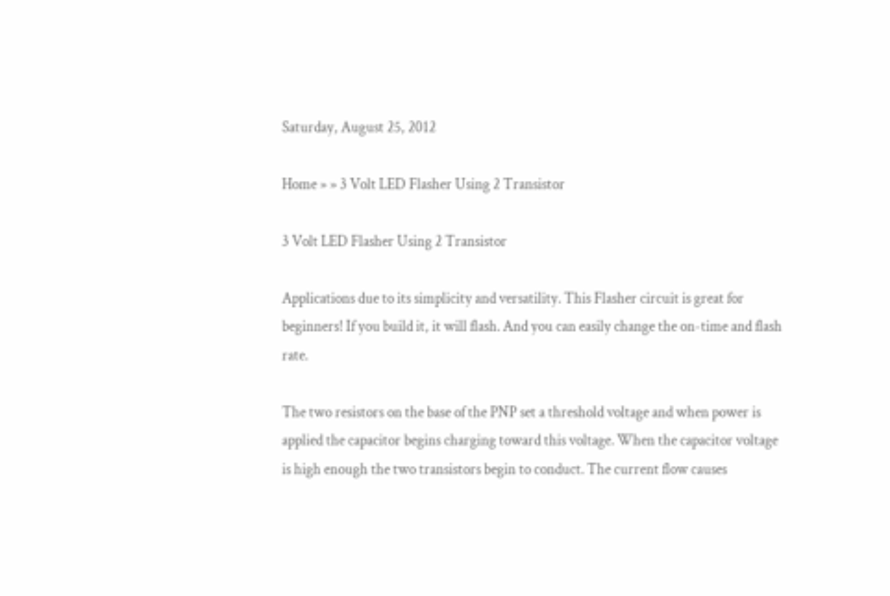Saturday, August 25, 2012

Home » » 3 Volt LED Flasher Using 2 Transistor

3 Volt LED Flasher Using 2 Transistor

Applications due to its simplicity and versatility. This Flasher circuit is great for beginners! If you build it, it will flash. And you can easily change the on-time and flash rate.

The two resistors on the base of the PNP set a threshold voltage and when power is applied the capacitor begins charging toward this voltage. When the capacitor voltage is high enough the two transistors begin to conduct. The current flow causes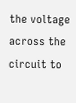the voltage across the circuit to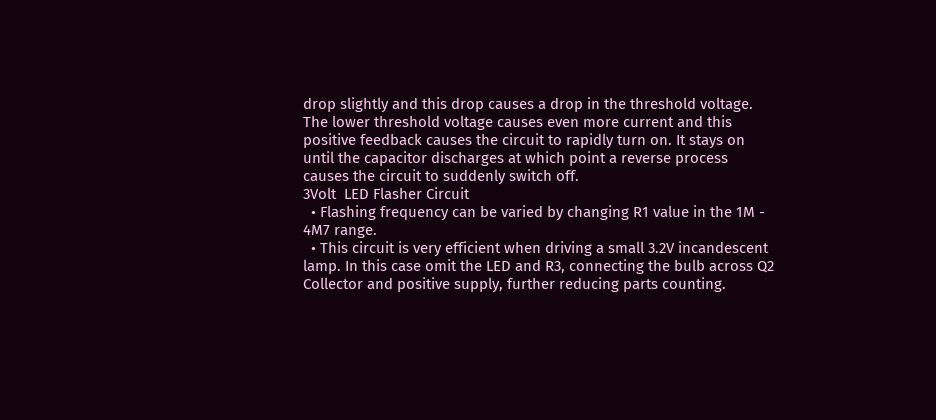drop slightly and this drop causes a drop in the threshold voltage. The lower threshold voltage causes even more current and this positive feedback causes the circuit to rapidly turn on. It stays on until the capacitor discharges at which point a reverse process causes the circuit to suddenly switch off.
3Volt  LED Flasher Circuit
  • Flashing frequency can be varied by changing R1 value in the 1M - 4M7 range.
  • This circuit is very efficient when driving a small 3.2V incandescent lamp. In this case omit the LED and R3, connecting the bulb across Q2 Collector and positive supply, further reducing parts counting.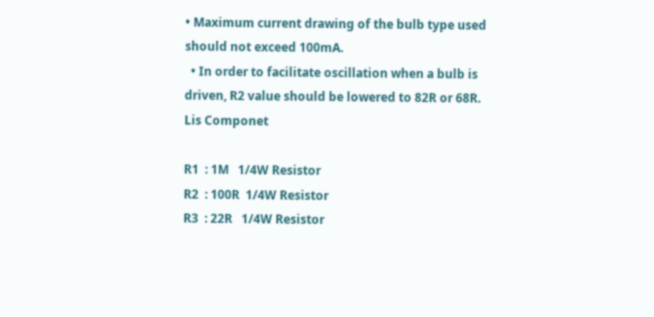• Maximum current drawing of the bulb type used should not exceed 100mA.
  • In order to facilitate oscillation when a bulb is driven, R2 value should be lowered to 82R or 68R.
Lis Componet

R1  : 1M   1/4W Resistor
R2  : 100R  1/4W Resistor
R3  : 22R   1/4W Resistor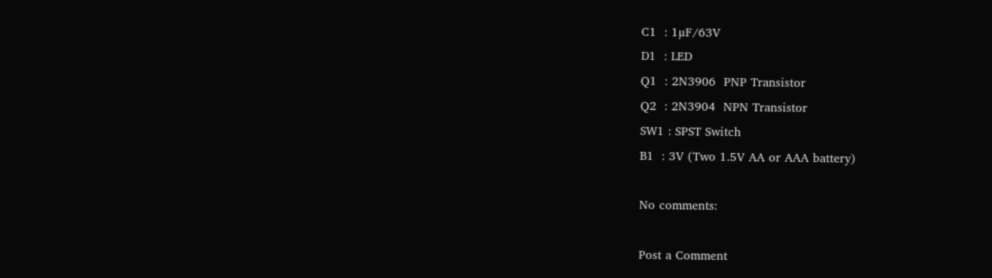C1  : 1µF/63V
D1  : LED
Q1  : 2N3906  PNP Transistor
Q2  : 2N3904  NPN Transistor
SW1 : SPST Switch
B1  : 3V (Two 1.5V AA or AAA battery)

No comments:

Post a Comment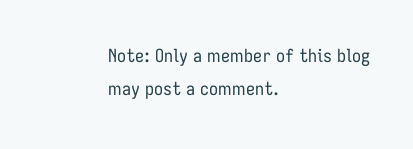Note: Only a member of this blog may post a comment.